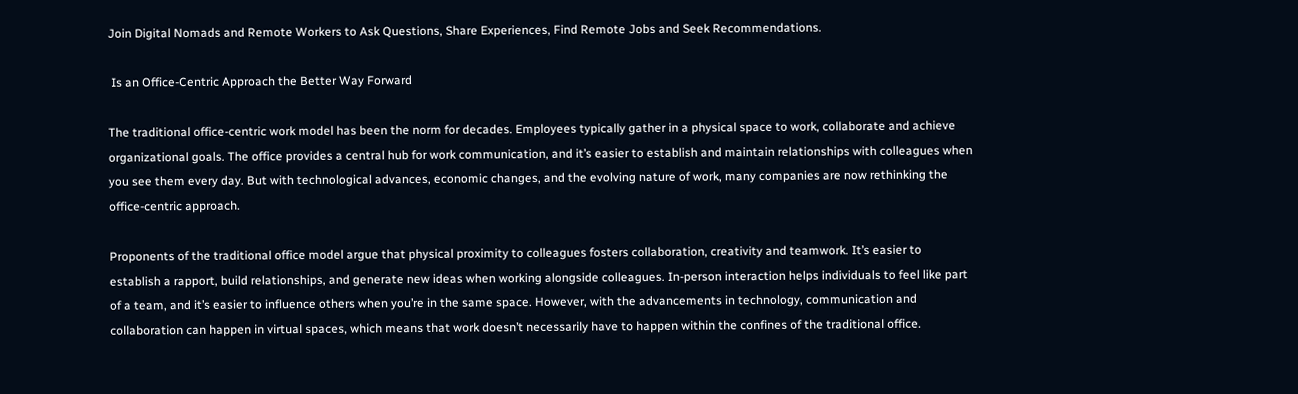Join Digital Nomads and Remote Workers to Ask Questions, Share Experiences, Find Remote Jobs and Seek Recommendations.

 Is an Office-Centric Approach the Better Way Forward

The traditional office-centric work model has been the norm for decades. Employees typically gather in a physical space to work, collaborate and achieve organizational goals. The office provides a central hub for work communication, and it’s easier to establish and maintain relationships with colleagues when you see them every day. But with technological advances, economic changes, and the evolving nature of work, many companies are now rethinking the office-centric approach.

Proponents of the traditional office model argue that physical proximity to colleagues fosters collaboration, creativity and teamwork. It’s easier to establish a rapport, build relationships, and generate new ideas when working alongside colleagues. In-person interaction helps individuals to feel like part of a team, and it’s easier to influence others when you’re in the same space. However, with the advancements in technology, communication and collaboration can happen in virtual spaces, which means that work doesn’t necessarily have to happen within the confines of the traditional office.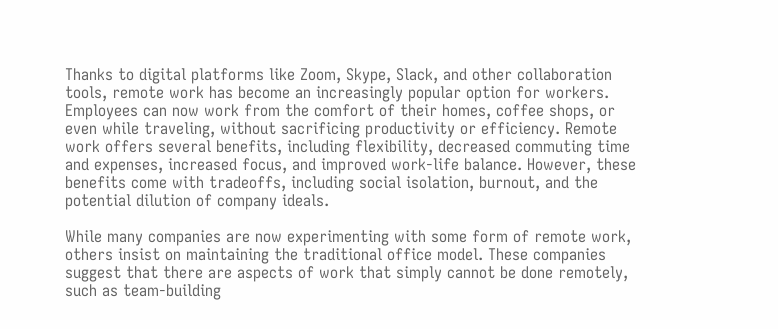Thanks to digital platforms like Zoom, Skype, Slack, and other collaboration tools, remote work has become an increasingly popular option for workers. Employees can now work from the comfort of their homes, coffee shops, or even while traveling, without sacrificing productivity or efficiency. Remote work offers several benefits, including flexibility, decreased commuting time and expenses, increased focus, and improved work-life balance. However, these benefits come with tradeoffs, including social isolation, burnout, and the potential dilution of company ideals.

While many companies are now experimenting with some form of remote work, others insist on maintaining the traditional office model. These companies suggest that there are aspects of work that simply cannot be done remotely, such as team-building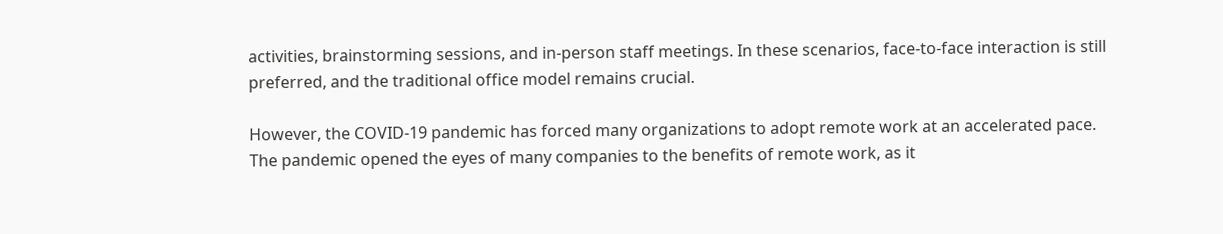activities, brainstorming sessions, and in-person staff meetings. In these scenarios, face-to-face interaction is still preferred, and the traditional office model remains crucial.

However, the COVID-19 pandemic has forced many organizations to adopt remote work at an accelerated pace. The pandemic opened the eyes of many companies to the benefits of remote work, as it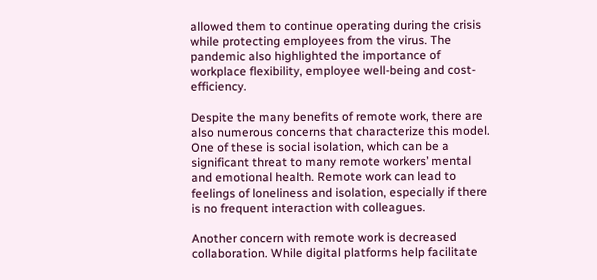allowed them to continue operating during the crisis while protecting employees from the virus. The pandemic also highlighted the importance of workplace flexibility, employee well-being and cost-efficiency.

Despite the many benefits of remote work, there are also numerous concerns that characterize this model. One of these is social isolation, which can be a significant threat to many remote workers’ mental and emotional health. Remote work can lead to feelings of loneliness and isolation, especially if there is no frequent interaction with colleagues.

Another concern with remote work is decreased collaboration. While digital platforms help facilitate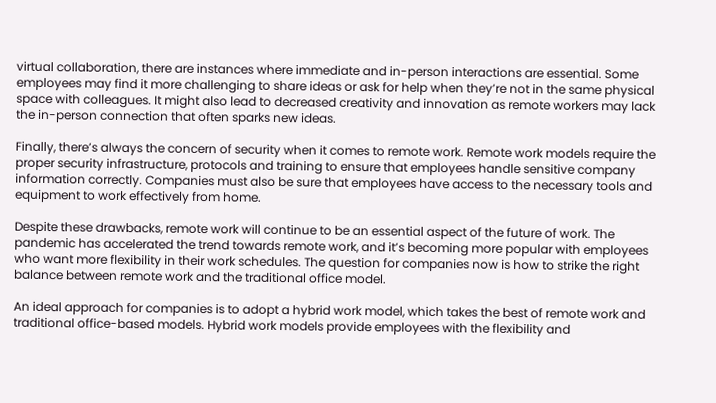virtual collaboration, there are instances where immediate and in-person interactions are essential. Some employees may find it more challenging to share ideas or ask for help when they’re not in the same physical space with colleagues. It might also lead to decreased creativity and innovation as remote workers may lack the in-person connection that often sparks new ideas.

Finally, there’s always the concern of security when it comes to remote work. Remote work models require the proper security infrastructure, protocols and training to ensure that employees handle sensitive company information correctly. Companies must also be sure that employees have access to the necessary tools and equipment to work effectively from home.

Despite these drawbacks, remote work will continue to be an essential aspect of the future of work. The pandemic has accelerated the trend towards remote work, and it’s becoming more popular with employees who want more flexibility in their work schedules. The question for companies now is how to strike the right balance between remote work and the traditional office model.

An ideal approach for companies is to adopt a hybrid work model, which takes the best of remote work and traditional office-based models. Hybrid work models provide employees with the flexibility and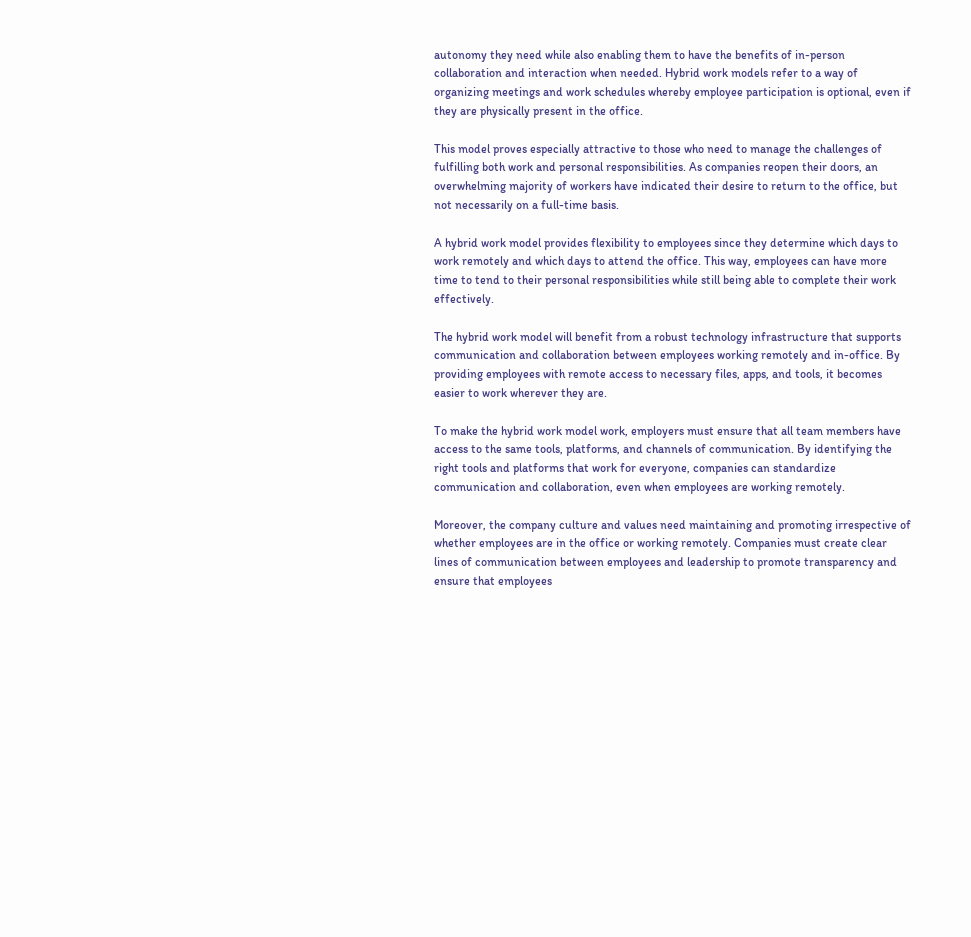autonomy they need while also enabling them to have the benefits of in-person collaboration and interaction when needed. Hybrid work models refer to a way of organizing meetings and work schedules whereby employee participation is optional, even if they are physically present in the office.

This model proves especially attractive to those who need to manage the challenges of fulfilling both work and personal responsibilities. As companies reopen their doors, an overwhelming majority of workers have indicated their desire to return to the office, but not necessarily on a full-time basis.

A hybrid work model provides flexibility to employees since they determine which days to work remotely and which days to attend the office. This way, employees can have more time to tend to their personal responsibilities while still being able to complete their work effectively.

The hybrid work model will benefit from a robust technology infrastructure that supports communication and collaboration between employees working remotely and in-office. By providing employees with remote access to necessary files, apps, and tools, it becomes easier to work wherever they are.

To make the hybrid work model work, employers must ensure that all team members have access to the same tools, platforms, and channels of communication. By identifying the right tools and platforms that work for everyone, companies can standardize communication and collaboration, even when employees are working remotely.

Moreover, the company culture and values need maintaining and promoting irrespective of whether employees are in the office or working remotely. Companies must create clear lines of communication between employees and leadership to promote transparency and ensure that employees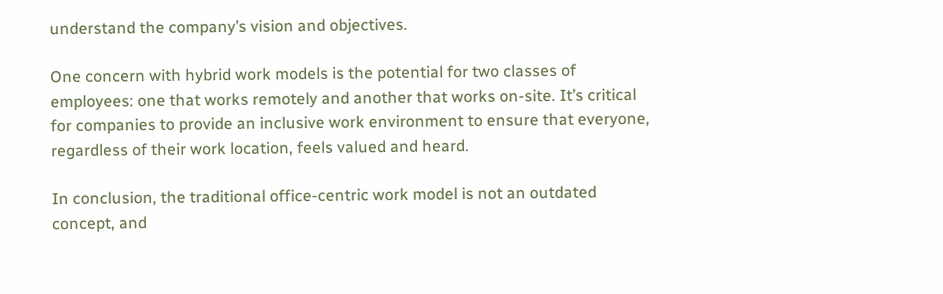understand the company’s vision and objectives.

One concern with hybrid work models is the potential for two classes of employees: one that works remotely and another that works on-site. It’s critical for companies to provide an inclusive work environment to ensure that everyone, regardless of their work location, feels valued and heard.

In conclusion, the traditional office-centric work model is not an outdated concept, and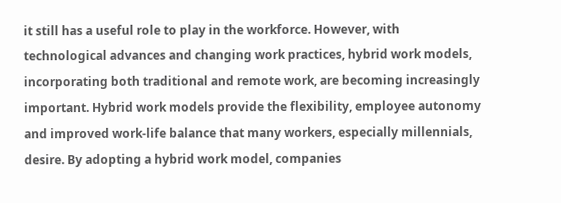it still has a useful role to play in the workforce. However, with technological advances and changing work practices, hybrid work models, incorporating both traditional and remote work, are becoming increasingly important. Hybrid work models provide the flexibility, employee autonomy and improved work-life balance that many workers, especially millennials, desire. By adopting a hybrid work model, companies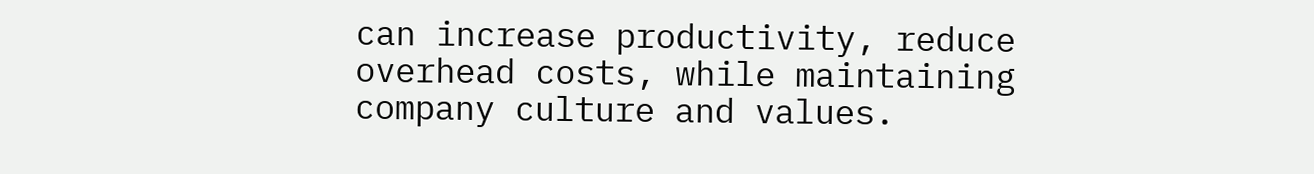can increase productivity, reduce overhead costs, while maintaining company culture and values.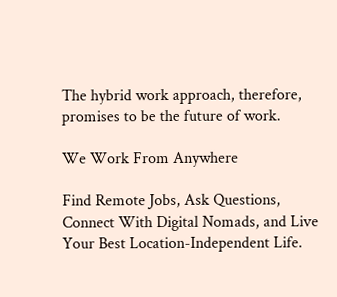The hybrid work approach, therefore, promises to be the future of work.

We Work From Anywhere

Find Remote Jobs, Ask Questions, Connect With Digital Nomads, and Live Your Best Location-Independent Life.